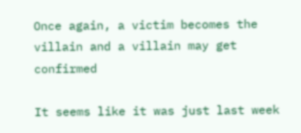Once again, a victim becomes the villain and a villain may get confirmed

It seems like it was just last week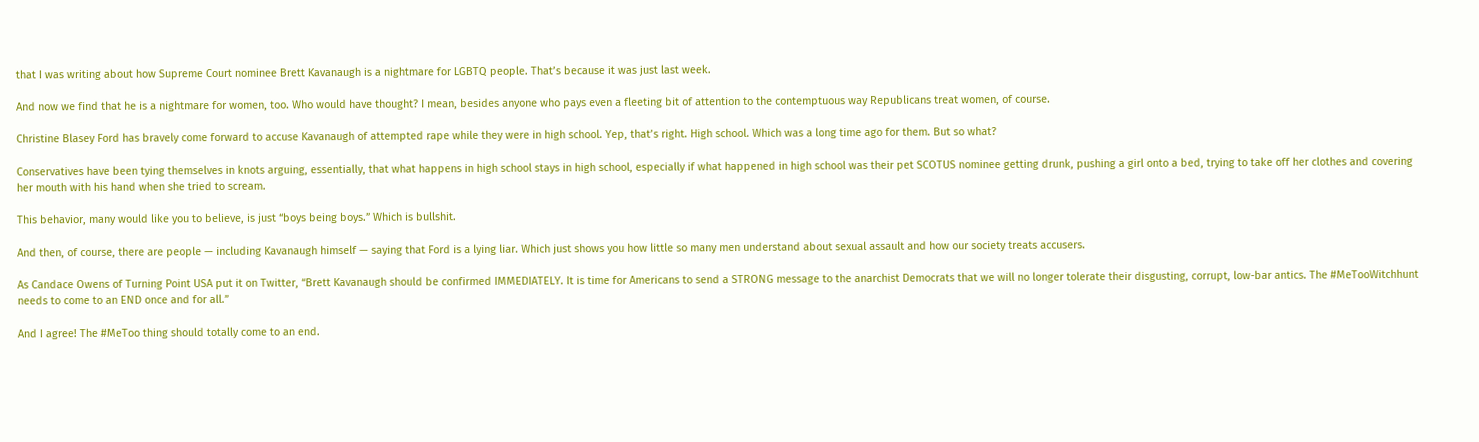that I was writing about how Supreme Court nominee Brett Kavanaugh is a nightmare for LGBTQ people. That’s because it was just last week.

And now we find that he is a nightmare for women, too. Who would have thought? I mean, besides anyone who pays even a fleeting bit of attention to the contemptuous way Republicans treat women, of course.

Christine Blasey Ford has bravely come forward to accuse Kavanaugh of attempted rape while they were in high school. Yep, that’s right. High school. Which was a long time ago for them. But so what?

Conservatives have been tying themselves in knots arguing, essentially, that what happens in high school stays in high school, especially if what happened in high school was their pet SCOTUS nominee getting drunk, pushing a girl onto a bed, trying to take off her clothes and covering her mouth with his hand when she tried to scream.

This behavior, many would like you to believe, is just “boys being boys.” Which is bullshit.

And then, of course, there are people — including Kavanaugh himself — saying that Ford is a lying liar. Which just shows you how little so many men understand about sexual assault and how our society treats accusers.

As Candace Owens of Turning Point USA put it on Twitter, “Brett Kavanaugh should be confirmed IMMEDIATELY. It is time for Americans to send a STRONG message to the anarchist Democrats that we will no longer tolerate their disgusting, corrupt, low-bar antics. The #MeTooWitchhunt needs to come to an END once and for all.”

And I agree! The #MeToo thing should totally come to an end.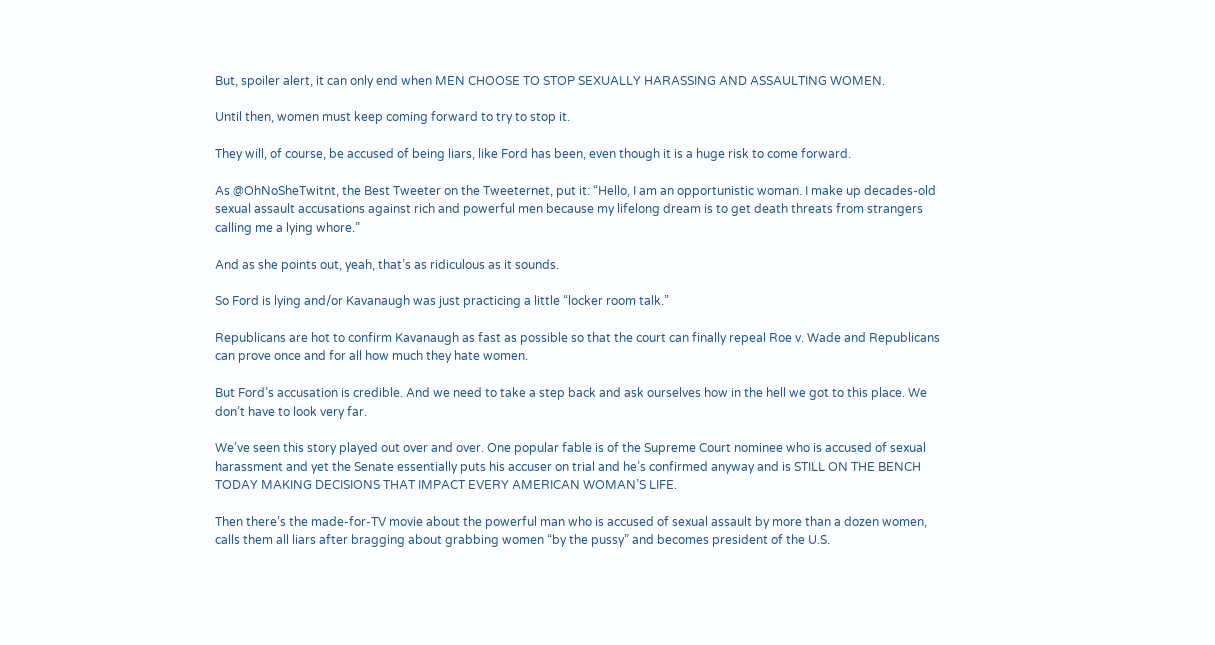But, spoiler alert, it can only end when MEN CHOOSE TO STOP SEXUALLY HARASSING AND ASSAULTING WOMEN.

Until then, women must keep coming forward to try to stop it.

They will, of course, be accused of being liars, like Ford has been, even though it is a huge risk to come forward.

As @OhNoSheTwitnt, the Best Tweeter on the Tweeternet, put it: “Hello, I am an opportunistic woman. I make up decades-old sexual assault accusations against rich and powerful men because my lifelong dream is to get death threats from strangers calling me a lying whore.”

And as she points out, yeah, that’s as ridiculous as it sounds.

So Ford is lying and/or Kavanaugh was just practicing a little “locker room talk.”

Republicans are hot to confirm Kavanaugh as fast as possible so that the court can finally repeal Roe v. Wade and Republicans can prove once and for all how much they hate women.

But Ford’s accusation is credible. And we need to take a step back and ask ourselves how in the hell we got to this place. We don’t have to look very far.

We’ve seen this story played out over and over. One popular fable is of the Supreme Court nominee who is accused of sexual harassment and yet the Senate essentially puts his accuser on trial and he’s confirmed anyway and is STILL ON THE BENCH TODAY MAKING DECISIONS THAT IMPACT EVERY AMERICAN WOMAN’S LIFE.

Then there’s the made-for-TV movie about the powerful man who is accused of sexual assault by more than a dozen women, calls them all liars after bragging about grabbing women “by the pussy” and becomes president of the U.S.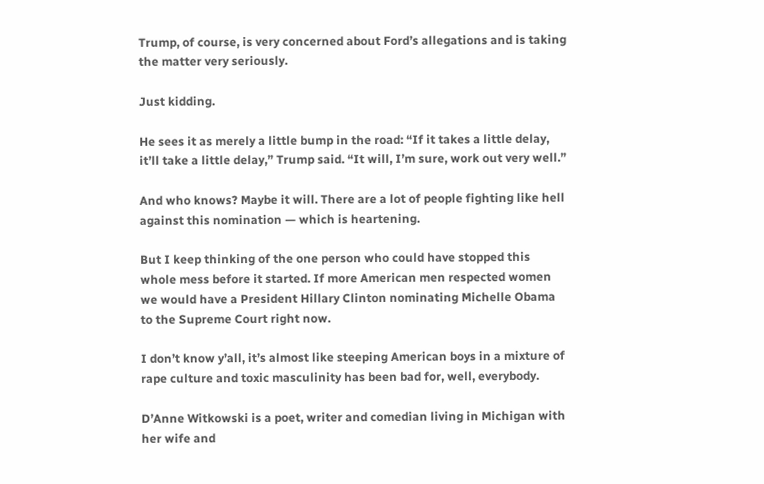Trump, of course, is very concerned about Ford’s allegations and is taking the matter very seriously.

Just kidding.

He sees it as merely a little bump in the road: “If it takes a little delay, it’ll take a little delay,” Trump said. “It will, I’m sure, work out very well.”

And who knows? Maybe it will. There are a lot of people fighting like hell against this nomination — which is heartening.

But I keep thinking of the one person who could have stopped this whole mess before it started. If more American men respected women we would have a President Hillary Clinton nominating Michelle Obama to the Supreme Court right now.

I don’t know y’all, it’s almost like steeping American boys in a mixture of rape culture and toxic masculinity has been bad for, well, everybody.

D’Anne Witkowski is a poet, writer and comedian living in Michigan with her wife and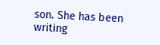son. She has been writing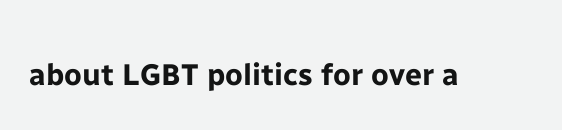about LGBT politics for over a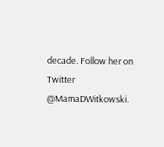decade. Follow her on Twitter @MamaDWitkowski.